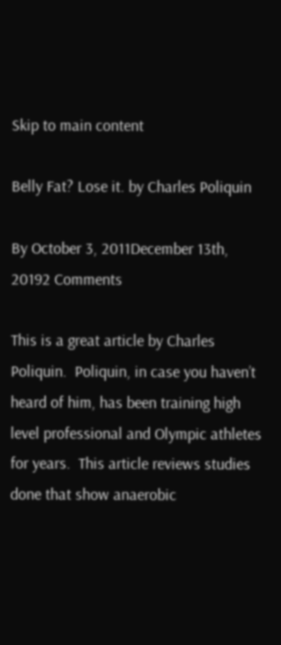Skip to main content

Belly Fat? Lose it. by Charles Poliquin

By October 3, 2011December 13th, 20192 Comments

This is a great article by Charles Poliquin.  Poliquin, in case you haven’t heard of him, has been training high level professional and Olympic athletes for years.  This article reviews studies done that show anaerobic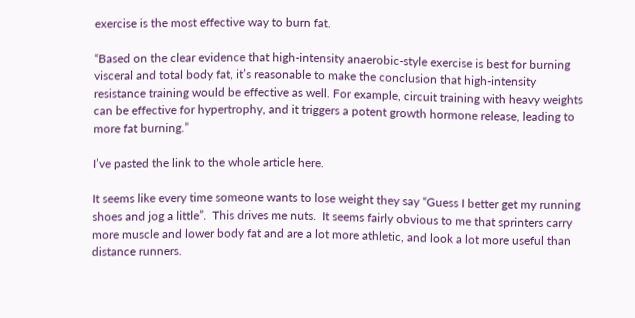exercise is the most effective way to burn fat.

“Based on the clear evidence that high-intensity anaerobic-style exercise is best for burning visceral and total body fat, it’s reasonable to make the conclusion that high-intensity resistance training would be effective as well. For example, circuit training with heavy weights can be effective for hypertrophy, and it triggers a potent growth hormone release, leading to more fat burning.”

I’ve pasted the link to the whole article here.

It seems like every time someone wants to lose weight they say “Guess I better get my running shoes and jog a little”.  This drives me nuts.  It seems fairly obvious to me that sprinters carry more muscle and lower body fat and are a lot more athletic, and look a lot more useful than distance runners.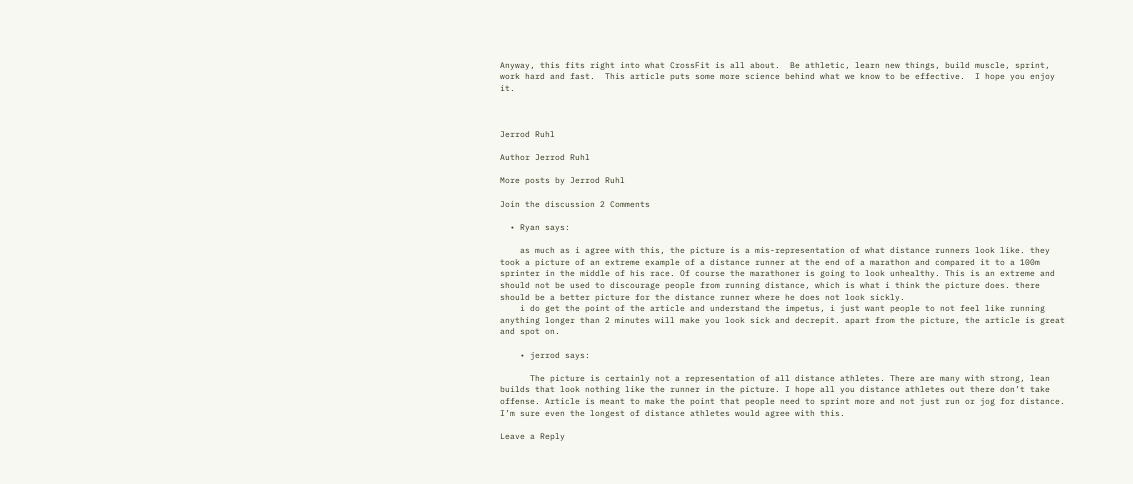Anyway, this fits right into what CrossFit is all about.  Be athletic, learn new things, build muscle, sprint, work hard and fast.  This article puts some more science behind what we know to be effective.  I hope you enjoy it.



Jerrod Ruhl

Author Jerrod Ruhl

More posts by Jerrod Ruhl

Join the discussion 2 Comments

  • Ryan says:

    as much as i agree with this, the picture is a mis-representation of what distance runners look like. they took a picture of an extreme example of a distance runner at the end of a marathon and compared it to a 100m sprinter in the middle of his race. Of course the marathoner is going to look unhealthy. This is an extreme and should not be used to discourage people from running distance, which is what i think the picture does. there should be a better picture for the distance runner where he does not look sickly.
    i do get the point of the article and understand the impetus, i just want people to not feel like running anything longer than 2 minutes will make you look sick and decrepit. apart from the picture, the article is great and spot on.

    • jerrod says:

      The picture is certainly not a representation of all distance athletes. There are many with strong, lean builds that look nothing like the runner in the picture. I hope all you distance athletes out there don’t take offense. Article is meant to make the point that people need to sprint more and not just run or jog for distance. I’m sure even the longest of distance athletes would agree with this.

Leave a Reply